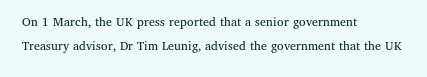On 1 March, the UK press reported that a senior government Treasury advisor, Dr Tim Leunig, advised the government that the UK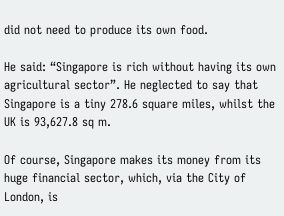did not need to produce its own food.

He said: “Singapore is rich without having its own agricultural sector”. He neglected to say that Singapore is a tiny 278.6 square miles, whilst the UK is 93,627.8 sq m.

Of course, Singapore makes its money from its huge financial sector, which, via the City of London, is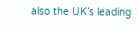also the UK’s leading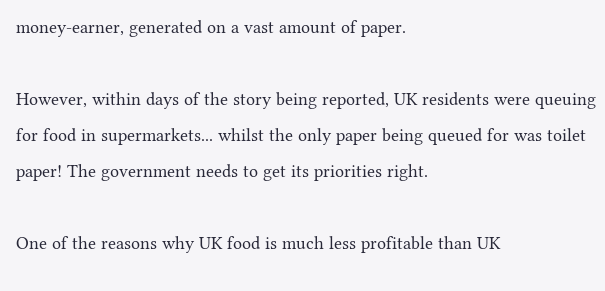money-earner, generated on a vast amount of paper.

However, within days of the story being reported, UK residents were queuing for food in supermarkets... whilst the only paper being queued for was toilet paper! The government needs to get its priorities right.

One of the reasons why UK food is much less profitable than UK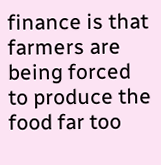finance is that farmers are being forced to produce the food far too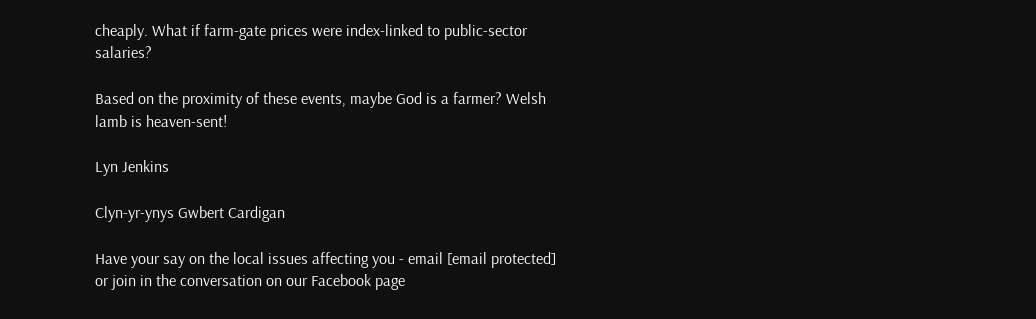cheaply. What if farm-gate prices were index-linked to public-sector salaries?

Based on the proximity of these events, maybe God is a farmer? Welsh lamb is heaven-sent!

Lyn Jenkins

Clyn-yr-ynys Gwbert Cardigan

Have your say on the local issues affecting you - email [email protected] or join in the conversation on our Facebook page